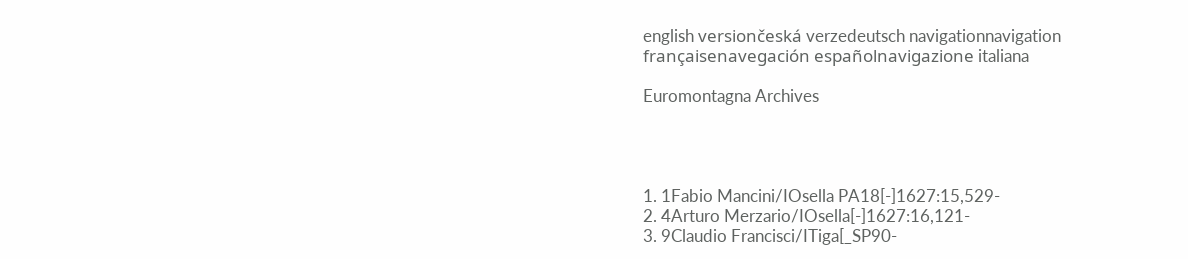english versiončeská verzedeutsch navigationnavigation françaisenavegación españolnavigazione italiana

Euromontagna Archives




1. 1Fabio Mancini/IOsella PA18[-]1627:15,529-
2. 4Arturo Merzario/IOsella[-]1627:16,121-
3. 9Claudio Francisci/ITiga[_SP90-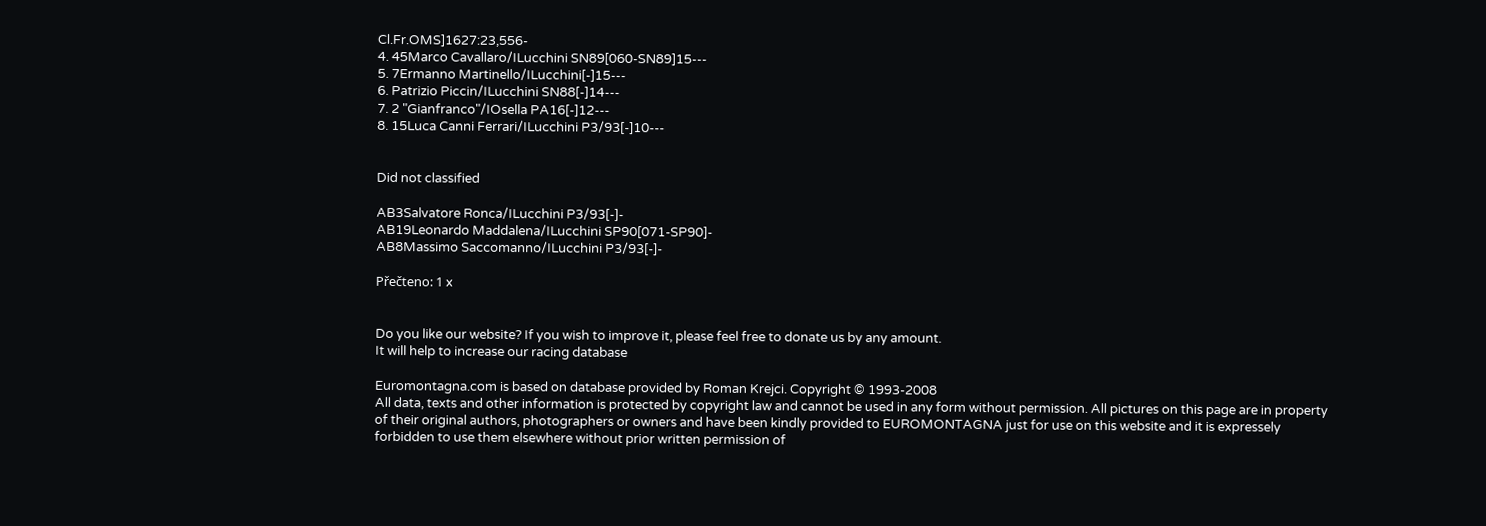Cl.Fr.OMS]1627:23,556-
4. 45Marco Cavallaro/ILucchini SN89[060-SN89]15---
5. 7Ermanno Martinello/ILucchini[-]15---
6. Patrizio Piccin/ILucchini SN88[-]14---
7. 2 "Gianfranco"/IOsella PA16[-]12---
8. 15Luca Canni Ferrari/ILucchini P3/93[-]10---


Did not classified

AB3Salvatore Ronca/ILucchini P3/93[-]-
AB19Leonardo Maddalena/ILucchini SP90[071-SP90]-
AB8Massimo Saccomanno/ILucchini P3/93[-]-

Přečteno: 1 x


Do you like our website? If you wish to improve it, please feel free to donate us by any amount.
It will help to increase our racing database

Euromontagna.com is based on database provided by Roman Krejci. Copyright © 1993-2008
All data, texts and other information is protected by copyright law and cannot be used in any form without permission. All pictures on this page are in property of their original authors, photographers or owners and have been kindly provided to EUROMONTAGNA just for use on this website and it is expressely forbidden to use them elsewhere without prior written permission of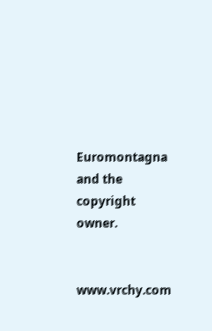Euromontagna and the copyright owner.


www.vrchy.com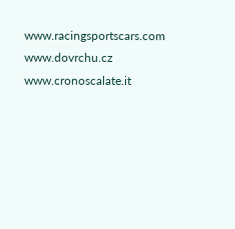www.racingsportscars.com  www.dovrchu.cz  www.cronoscalate.it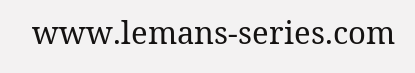www.lemans-series.com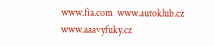www.fia.com  www.autoklub.cz  www.aaavyfuky.cz